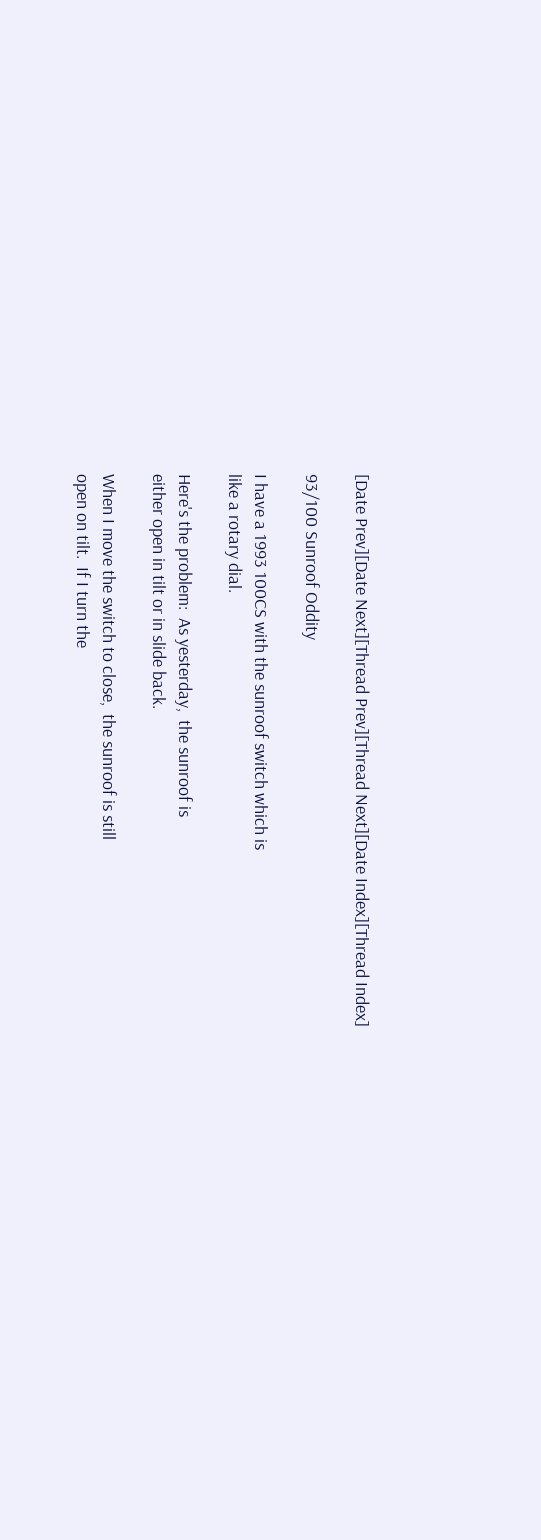[Date Prev][Date Next][Thread Prev][Thread Next][Date Index][Thread Index]

93/100 Sunroof Oddity

I have a 1993 100CS with the sunroof switch which is
like a rotary dial.

Here's the problem:  As yesterday,  the sunroof is
either open in tilt or in slide back.

When I move the switch to close,  the sunroof is still
open on tilt.  If I turn the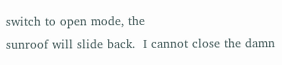switch to open mode, the
sunroof will slide back.  I cannot close the damn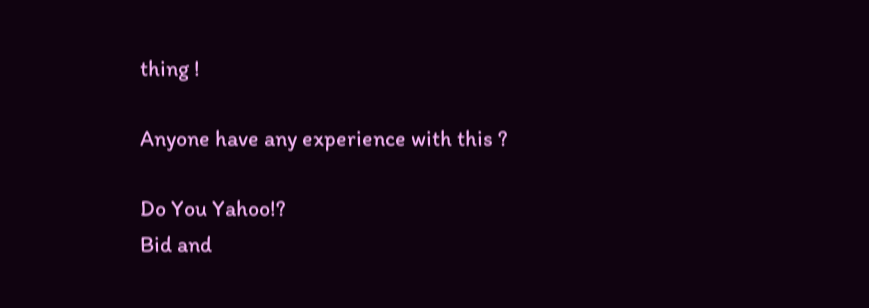thing !

Anyone have any experience with this ?

Do You Yahoo!?
Bid and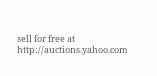sell for free at http://auctions.yahoo.com